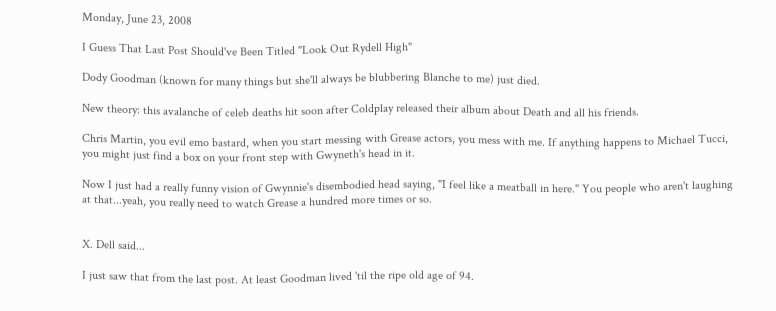Monday, June 23, 2008

I Guess That Last Post Should've Been Titled "Look Out Rydell High"

Dody Goodman (known for many things but she'll always be blubbering Blanche to me) just died.

New theory: this avalanche of celeb deaths hit soon after Coldplay released their album about Death and all his friends.

Chris Martin, you evil emo bastard, when you start messing with Grease actors, you mess with me. If anything happens to Michael Tucci, you might just find a box on your front step with Gwyneth's head in it.

Now I just had a really funny vision of Gwynnie's disembodied head saying, "I feel like a meatball in here." You people who aren't laughing at that...yeah, you really need to watch Grease a hundred more times or so.


X. Dell said...

I just saw that from the last post. At least Goodman lived 'til the ripe old age of 94.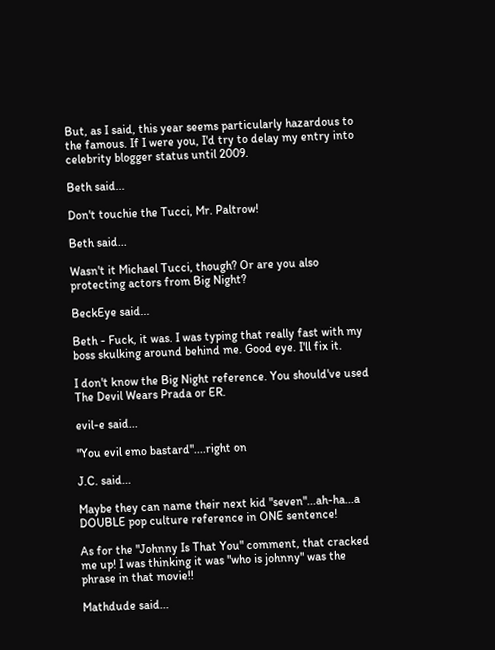But, as I said, this year seems particularly hazardous to the famous. If I were you, I'd try to delay my entry into celebrity blogger status until 2009.

Beth said...

Don't touchie the Tucci, Mr. Paltrow!

Beth said...

Wasn't it Michael Tucci, though? Or are you also protecting actors from Big Night?

BeckEye said...

Beth - Fuck, it was. I was typing that really fast with my boss skulking around behind me. Good eye. I'll fix it.

I don't know the Big Night reference. You should've used The Devil Wears Prada or ER.

evil-e said...

"You evil emo bastard"....right on

J.C. said...

Maybe they can name their next kid "seven"...ah-ha...a DOUBLE pop culture reference in ONE sentence!

As for the "Johnny Is That You" comment, that cracked me up! I was thinking it was "who is johnny" was the phrase in that movie!!

Mathdude said...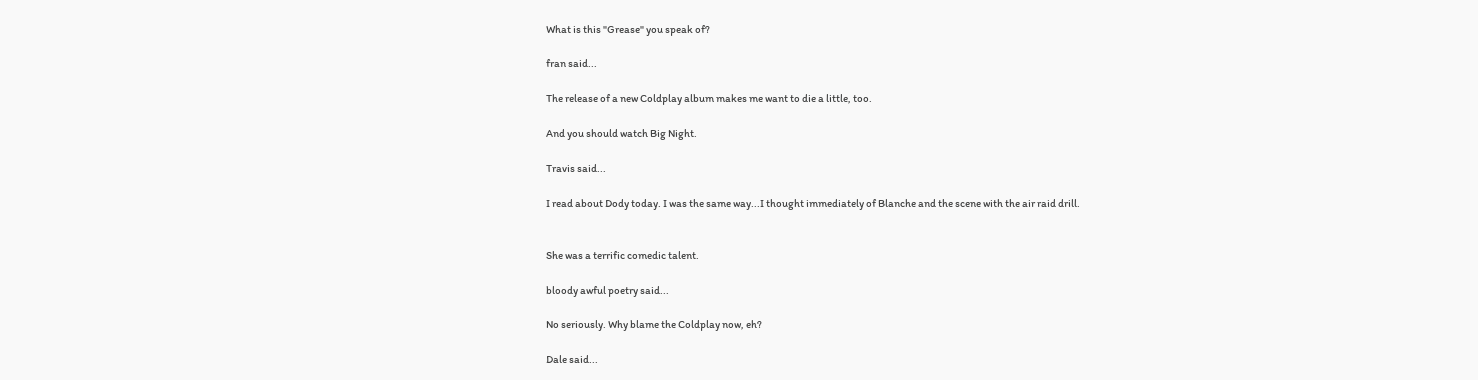What is this "Grease" you speak of?

fran said...

The release of a new Coldplay album makes me want to die a little, too.

And you should watch Big Night.

Travis said...

I read about Dody today. I was the same way...I thought immediately of Blanche and the scene with the air raid drill.


She was a terrific comedic talent.

bloody awful poetry said...

No seriously. Why blame the Coldplay now, eh?

Dale said...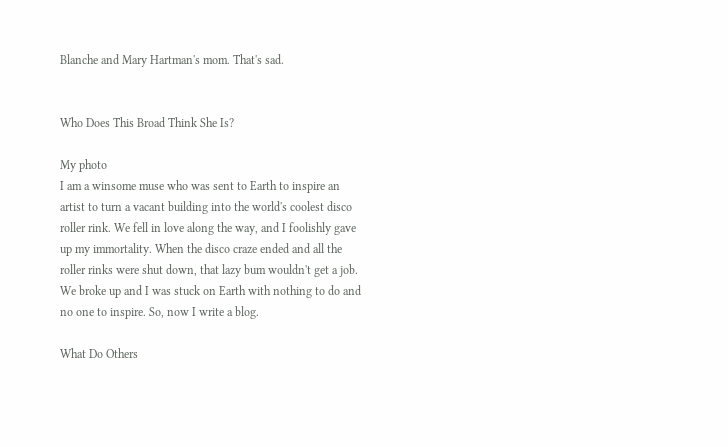Blanche and Mary Hartman's mom. That's sad.


Who Does This Broad Think She Is?

My photo
I am a winsome muse who was sent to Earth to inspire an artist to turn a vacant building into the world's coolest disco roller rink. We fell in love along the way, and I foolishly gave up my immortality. When the disco craze ended and all the roller rinks were shut down, that lazy bum wouldn't get a job. We broke up and I was stuck on Earth with nothing to do and no one to inspire. So, now I write a blog.

What Do Others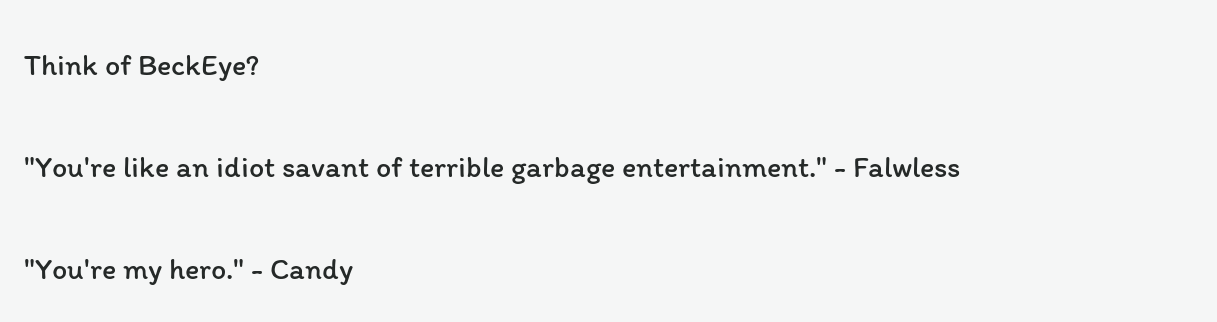Think of BeckEye?

"You're like an idiot savant of terrible garbage entertainment." - Falwless

"You're my hero." - Candy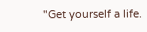"Get yourself a life.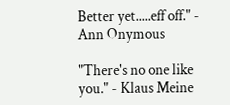Better yet.....eff off." - Ann Onymous

"There's no one like you." - Klaus Meine